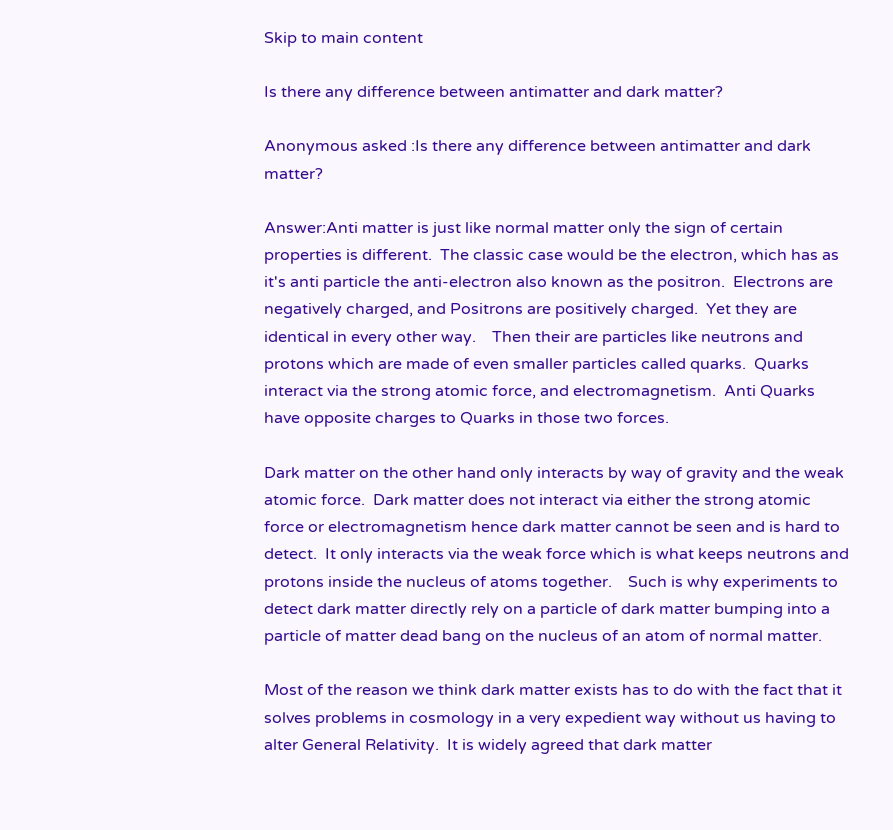Skip to main content

Is there any difference between antimatter and dark matter?

Anonymous asked :Is there any difference between antimatter and dark matter?

Answer:Anti matter is just like normal matter only the sign of certain properties is different.  The classic case would be the electron, which has as it's anti particle the anti-electron also known as the positron.  Electrons are negatively charged, and Positrons are positively charged.  Yet they are identical in every other way.    Then their are particles like neutrons and protons which are made of even smaller particles called quarks.  Quarks interact via the strong atomic force, and electromagnetism.  Anti Quarks have opposite charges to Quarks in those two forces.

Dark matter on the other hand only interacts by way of gravity and the weak atomic force.  Dark matter does not interact via either the strong atomic force or electromagnetism hence dark matter cannot be seen and is hard to detect.  It only interacts via the weak force which is what keeps neutrons and protons inside the nucleus of atoms together.    Such is why experiments to detect dark matter directly rely on a particle of dark matter bumping into a particle of matter dead bang on the nucleus of an atom of normal matter.

Most of the reason we think dark matter exists has to do with the fact that it solves problems in cosmology in a very expedient way without us having to alter General Relativity.  It is widely agreed that dark matter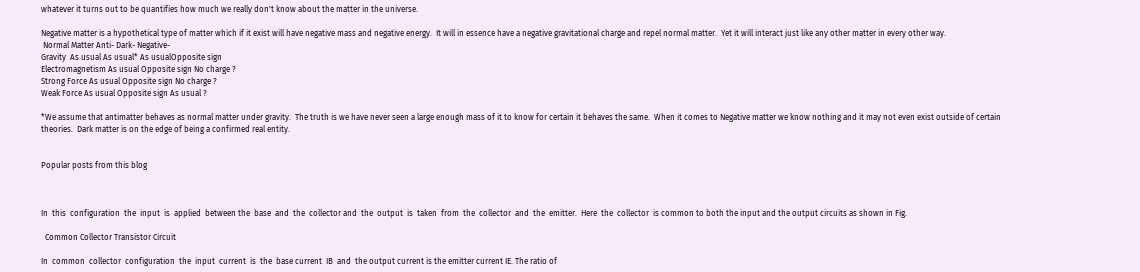whatever it turns out to be quantifies how much we really don't know about the matter in the universe.

Negative matter is a hypothetical type of matter which if it exist will have negative mass and negative energy.  It will in essence have a negative gravitational charge and repel normal matter.  Yet it will interact just like any other matter in every other way.
 Normal Matter Anti- Dark- Negative-
Gravity  As usual As usual* As usualOpposite sign
Electromagnetism As usual Opposite sign No charge ?
Strong Force As usual Opposite sign No charge ?
Weak Force As usual Opposite sign As usual ?

*We assume that antimatter behaves as normal matter under gravity.  The truth is we have never seen a large enough mass of it to know for certain it behaves the same.  When it comes to Negative matter we know nothing and it may not even exist outside of certain theories.  Dark matter is on the edge of being a confirmed real entity.


Popular posts from this blog



In  this  configuration  the  input  is  applied  between the  base  and  the  collector and  the  output  is  taken  from  the  collector  and  the  emitter.  Here  the  collector  is common to both the input and the output circuits as shown in Fig.

  Common Collector Transistor Circuit

In  common  collector  configuration  the  input  current  is  the  base current  IB  and  the output current is the emitter current IE. The ratio of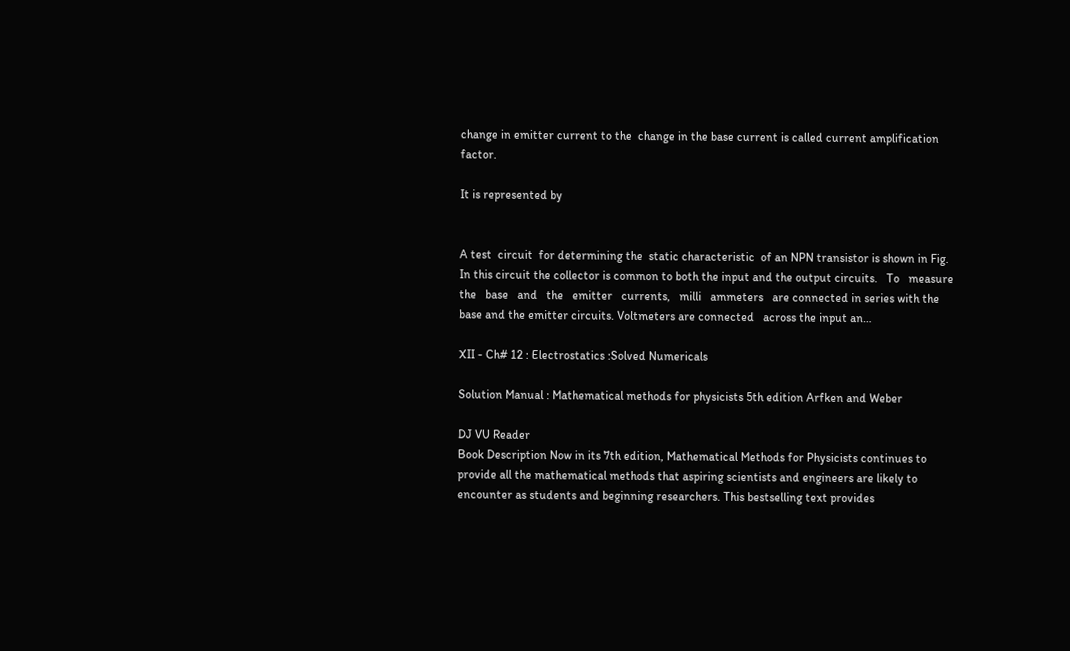change in emitter current to the  change in the base current is called current amplification factor.

It is represented by


A test  circuit  for determining the  static characteristic  of an NPN transistor is shown in Fig. In this circuit the collector is common to both the input and the output circuits.   To   measure   the   base   and   the   emitter   currents,   milli   ammeters   are connected in series with the base and the emitter circuits. Voltmeters are connected   across the input an…

XII - Ch# 12 : Electrostatics :Solved Numericals

Solution Manual : Mathematical methods for physicists 5th edition Arfken and Weber

DJ VU Reader
Book Description Now in its 7th edition, Mathematical Methods for Physicists continues to provide all the mathematical methods that aspiring scientists and engineers are likely to encounter as students and beginning researchers. This bestselling text provides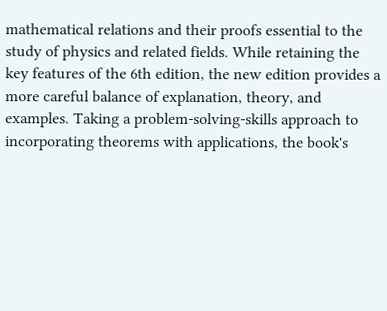mathematical relations and their proofs essential to the study of physics and related fields. While retaining the key features of the 6th edition, the new edition provides a more careful balance of explanation, theory, and examples. Taking a problem-solving-skills approach to incorporating theorems with applications, the book's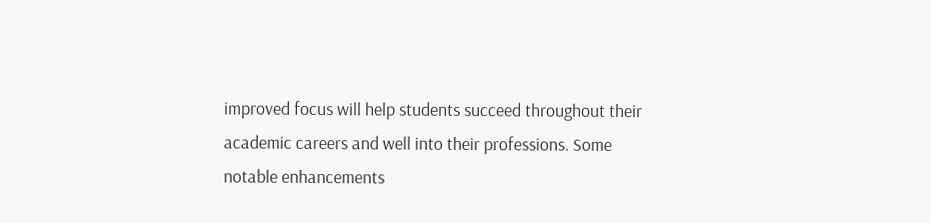improved focus will help students succeed throughout their academic careers and well into their professions. Some notable enhancements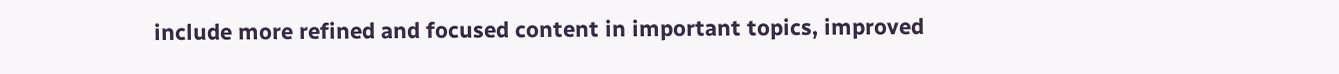include more refined and focused content in important topics, improved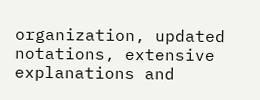organization, updated notations, extensive explanations and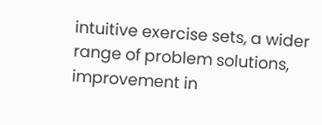intuitive exercise sets, a wider range of problem solutions, improvement in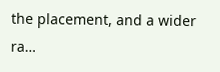the placement, and a wider ra…